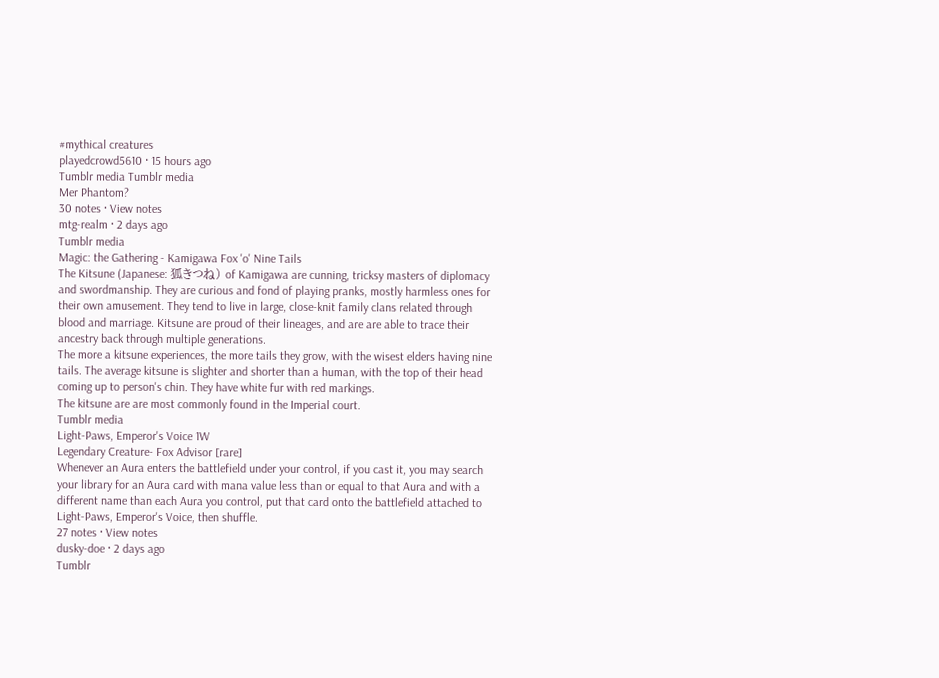#mythical creatures
playedcrowd5610 · 15 hours ago
Tumblr media Tumblr media
Mer Phantom?
30 notes · View notes
mtg-realm · 2 days ago
Tumblr media
Magic: the Gathering - Kamigawa Fox 'o' Nine Tails
The Kitsune (Japanese: 狐きつね) of Kamigawa are cunning, tricksy masters of diplomacy and swordmanship. They are curious and fond of playing pranks, mostly harmless ones for their own amusement. They tend to live in large, close-knit family clans related through blood and marriage. Kitsune are proud of their lineages, and are are able to trace their ancestry back through multiple generations.
The more a kitsune experiences, the more tails they grow, with the wisest elders having nine tails. The average kitsune is slighter and shorter than a human, with the top of their head coming up to person's chin. They have white fur with red markings.
The kitsune are are most commonly found in the Imperial court.
Tumblr media
Light-Paws, Emperor's Voice 1W
Legendary Creature- Fox Advisor [rare]
Whenever an Aura enters the battlefield under your control, if you cast it, you may search your library for an Aura card with mana value less than or equal to that Aura and with a different name than each Aura you control, put that card onto the battlefield attached to Light-Paws, Emperor's Voice, then shuffle.
27 notes · View notes
dusky-doe · 2 days ago
Tumblr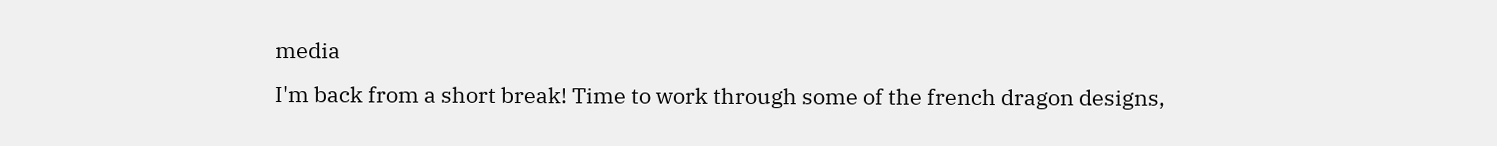media
I'm back from a short break! Time to work through some of the french dragon designs,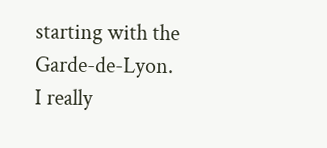starting with the Garde-de-Lyon.
I really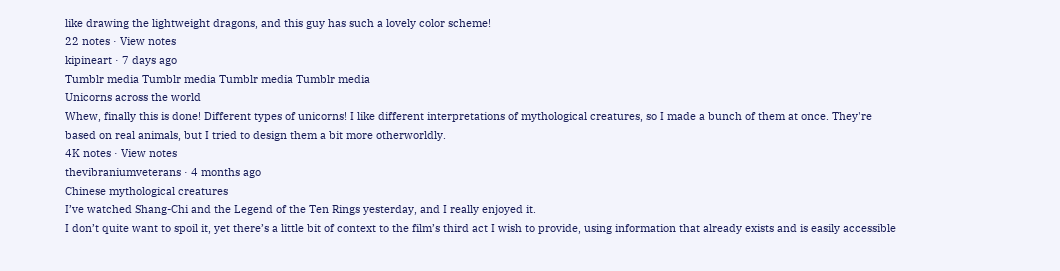like drawing the lightweight dragons, and this guy has such a lovely color scheme!
22 notes · View notes
kipineart · 7 days ago
Tumblr media Tumblr media Tumblr media Tumblr media
Unicorns across the world
Whew, finally this is done! Different types of unicorns! I like different interpretations of mythological creatures, so I made a bunch of them at once. They're based on real animals, but I tried to design them a bit more otherworldly.
4K notes · View notes
thevibraniumveterans · 4 months ago
Chinese mythological creatures
I’ve watched Shang-Chi and the Legend of the Ten Rings yesterday, and I really enjoyed it.
I don’t quite want to spoil it, yet there’s a little bit of context to the film’s third act I wish to provide, using information that already exists and is easily accessible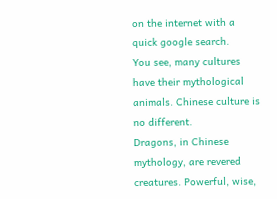on the internet with a quick google search.
You see, many cultures have their mythological animals. Chinese culture is no different.
Dragons, in Chinese mythology, are revered creatures. Powerful, wise,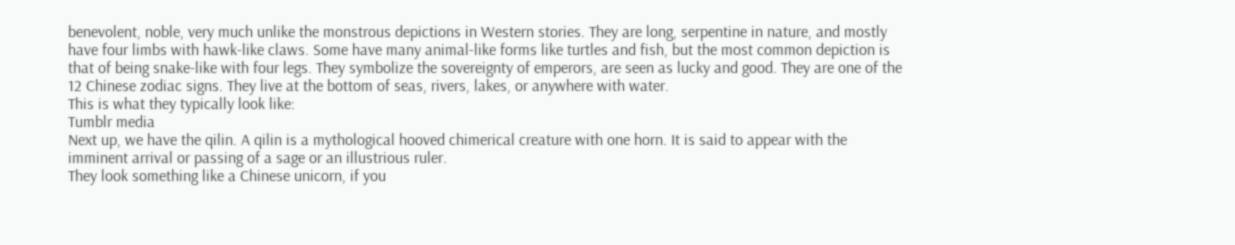benevolent, noble, very much unlike the monstrous depictions in Western stories. They are long, serpentine in nature, and mostly have four limbs with hawk-like claws. Some have many animal-like forms like turtles and fish, but the most common depiction is that of being snake-like with four legs. They symbolize the sovereignty of emperors, are seen as lucky and good. They are one of the 12 Chinese zodiac signs. They live at the bottom of seas, rivers, lakes, or anywhere with water.
This is what they typically look like:
Tumblr media
Next up, we have the qilin. A qilin is a mythological hooved chimerical creature with one horn. It is said to appear with the imminent arrival or passing of a sage or an illustrious ruler.
They look something like a Chinese unicorn, if you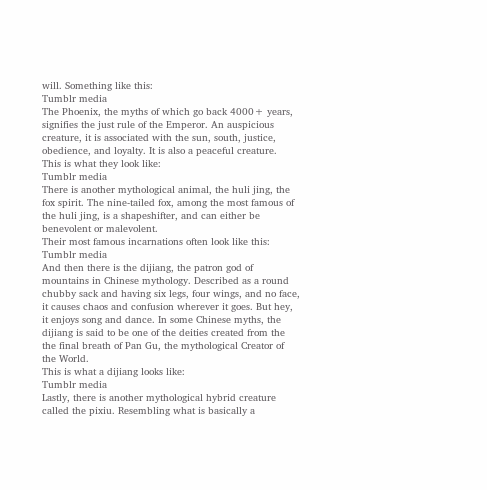will. Something like this:
Tumblr media
The Phoenix, the myths of which go back 4000+ years, signifies the just rule of the Emperor. An auspicious creature, it is associated with the sun, south, justice, obedience, and loyalty. It is also a peaceful creature.
This is what they look like:
Tumblr media
There is another mythological animal, the huli jing, the fox spirit. The nine-tailed fox, among the most famous of the huli jing, is a shapeshifter, and can either be benevolent or malevolent.
Their most famous incarnations often look like this:
Tumblr media
And then there is the dijiang, the patron god of mountains in Chinese mythology. Described as a round chubby sack and having six legs, four wings, and no face, it causes chaos and confusion wherever it goes. But hey, it enjoys song and dance. In some Chinese myths, the dijiang is said to be one of the deities created from the the final breath of Pan Gu, the mythological Creator of the World.
This is what a dijiang looks like:
Tumblr media
Lastly, there is another mythological hybrid creature called the pixiu. Resembling what is basically a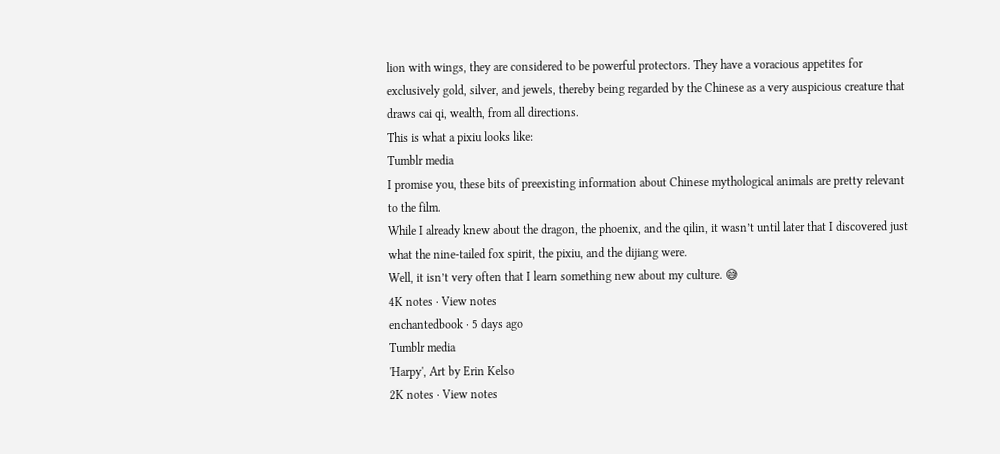lion with wings, they are considered to be powerful protectors. They have a voracious appetites for exclusively gold, silver, and jewels, thereby being regarded by the Chinese as a very auspicious creature that draws cai qi, wealth, from all directions.
This is what a pixiu looks like:
Tumblr media
I promise you, these bits of preexisting information about Chinese mythological animals are pretty relevant to the film.
While I already knew about the dragon, the phoenix, and the qilin, it wasn’t until later that I discovered just what the nine-tailed fox spirit, the pixiu, and the dijiang were.
Well, it isn’t very often that I learn something new about my culture. 😅
4K notes · View notes
enchantedbook · 5 days ago
Tumblr media
'Harpy', Art by Erin Kelso
2K notes · View notes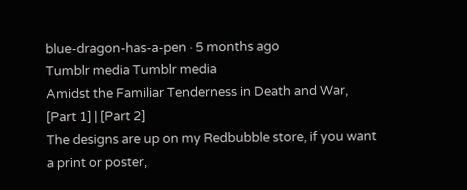blue-dragon-has-a-pen · 5 months ago
Tumblr media Tumblr media
Amidst the Familiar Tenderness in Death and War,
[Part 1] | [Part 2]
The designs are up on my Redbubble store, if you want a print or poster,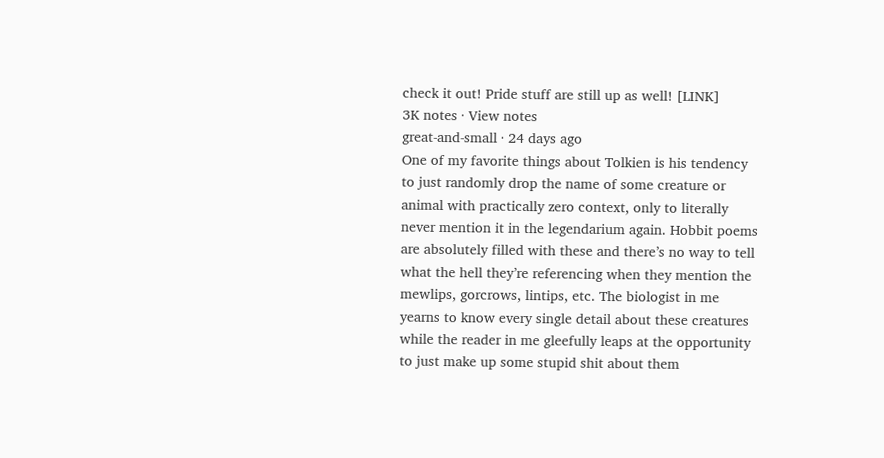check it out! Pride stuff are still up as well! [LINK]
3K notes · View notes
great-and-small · 24 days ago
One of my favorite things about Tolkien is his tendency to just randomly drop the name of some creature or animal with practically zero context, only to literally never mention it in the legendarium again. Hobbit poems are absolutely filled with these and there’s no way to tell what the hell they’re referencing when they mention the mewlips, gorcrows, lintips, etc. The biologist in me yearns to know every single detail about these creatures while the reader in me gleefully leaps at the opportunity to just make up some stupid shit about them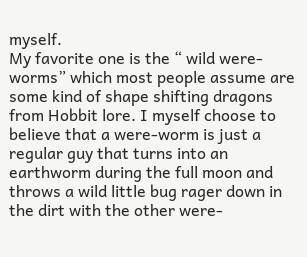myself.
My favorite one is the “ wild were-worms” which most people assume are some kind of shape shifting dragons from Hobbit lore. I myself choose to believe that a were-worm is just a regular guy that turns into an earthworm during the full moon and throws a wild little bug rager down in the dirt with the other were-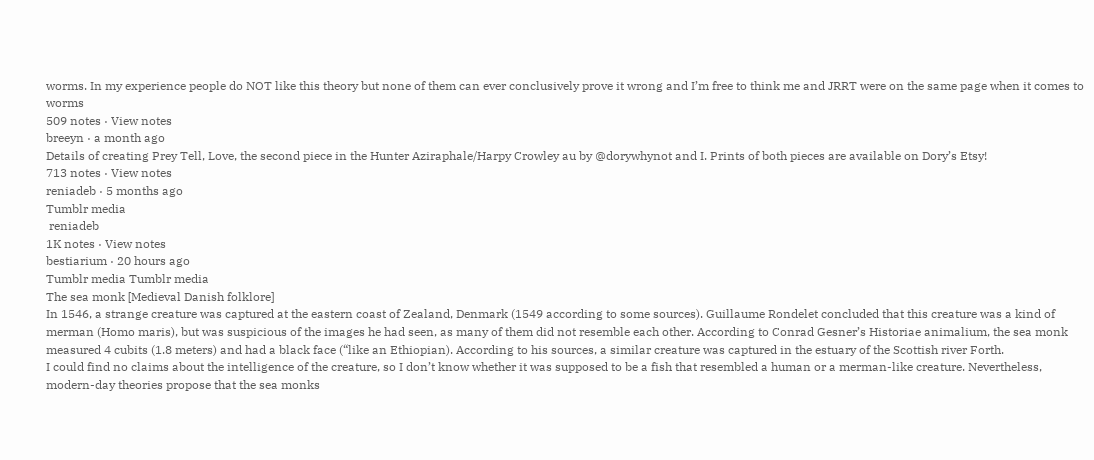worms. In my experience people do NOT like this theory but none of them can ever conclusively prove it wrong and I’m free to think me and JRRT were on the same page when it comes to worms
509 notes · View notes
breeyn · a month ago
Details of creating Prey Tell, Love, the second piece in the Hunter Aziraphale/Harpy Crowley au by @dorywhynot and I. Prints of both pieces are available on Dory’s Etsy!
713 notes · View notes
reniadeb · 5 months ago
Tumblr media
 reniadeb
1K notes · View notes
bestiarium · 20 hours ago
Tumblr media Tumblr media
The sea monk [Medieval Danish folklore]
In 1546, a strange creature was captured at the eastern coast of Zealand, Denmark (1549 according to some sources). Guillaume Rondelet concluded that this creature was a kind of merman (Homo maris), but was suspicious of the images he had seen, as many of them did not resemble each other. According to Conrad Gesner’s Historiae animalium, the sea monk measured 4 cubits (1.8 meters) and had a black face (“like an Ethiopian). According to his sources, a similar creature was captured in the estuary of the Scottish river Forth.
I could find no claims about the intelligence of the creature, so I don’t know whether it was supposed to be a fish that resembled a human or a merman-like creature. Nevertheless, modern-day theories propose that the sea monks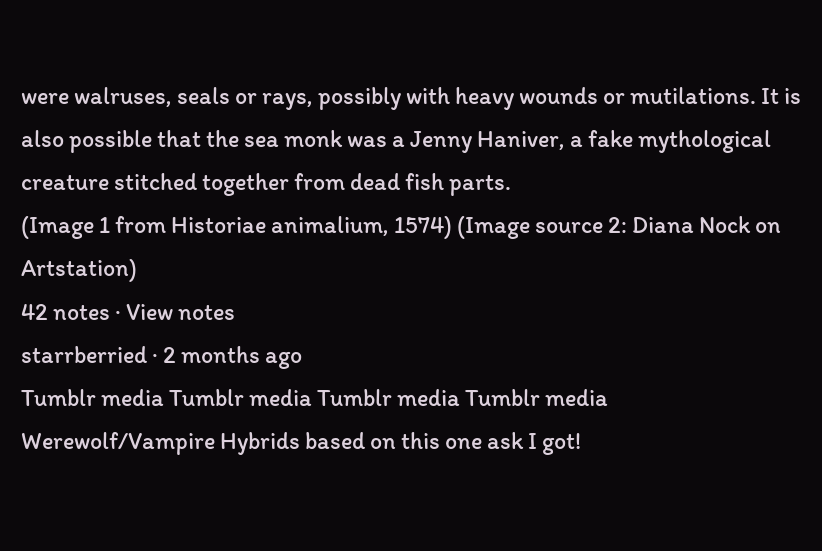were walruses, seals or rays, possibly with heavy wounds or mutilations. It is also possible that the sea monk was a Jenny Haniver, a fake mythological creature stitched together from dead fish parts.
(Image 1 from Historiae animalium, 1574) (Image source 2: Diana Nock on Artstation)
42 notes · View notes
starrberried · 2 months ago
Tumblr media Tumblr media Tumblr media Tumblr media
Werewolf/Vampire Hybrids based on this one ask I got!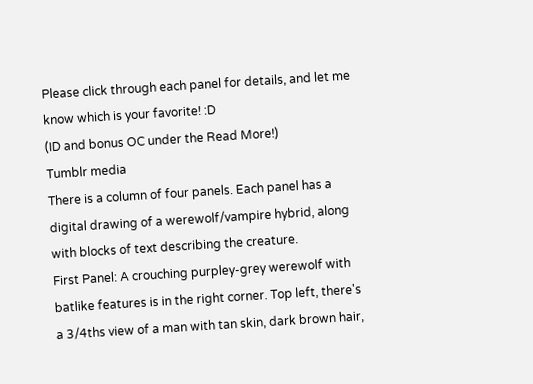Please click through each panel for details, and let me know which is your favorite! :D
(ID and bonus OC under the Read More!)
Tumblr media
There is a column of four panels. Each panel has a digital drawing of a werewolf/vampire hybrid, along with blocks of text describing the creature.
First Panel: A crouching purpley-grey werewolf with batlike features is in the right corner. Top left, there's a 3/4ths view of a man with tan skin, dark brown hair,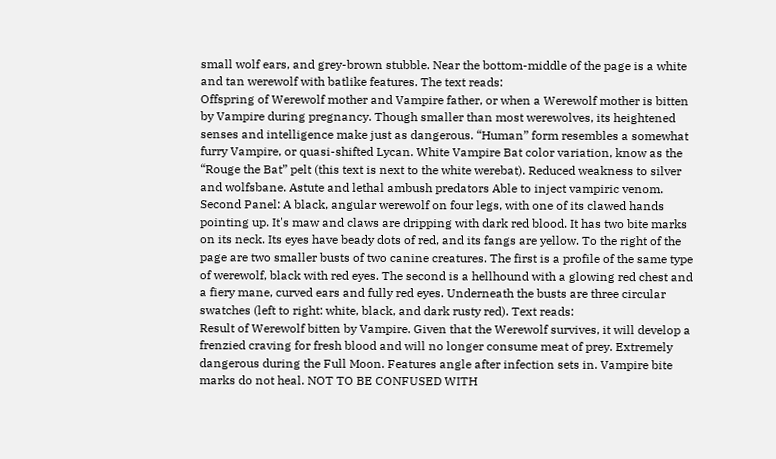small wolf ears, and grey-brown stubble. Near the bottom-middle of the page is a white and tan werewolf with batlike features. The text reads:
Offspring of Werewolf mother and Vampire father, or when a Werewolf mother is bitten by Vampire during pregnancy. Though smaller than most werewolves, its heightened senses and intelligence make just as dangerous. “Human” form resembles a somewhat furry Vampire, or quasi-shifted Lycan. White Vampire Bat color variation, know as the “Rouge the Bat” pelt (this text is next to the white werebat). Reduced weakness to silver and wolfsbane. Astute and lethal ambush predators Able to inject vampiric venom.
Second Panel: A black, angular werewolf on four legs, with one of its clawed hands pointing up. It's maw and claws are dripping with dark red blood. It has two bite marks on its neck. Its eyes have beady dots of red, and its fangs are yellow. To the right of the page are two smaller busts of two canine creatures. The first is a profile of the same type of werewolf, black with red eyes. The second is a hellhound with a glowing red chest and a fiery mane, curved ears and fully red eyes. Underneath the busts are three circular swatches (left to right: white, black, and dark rusty red). Text reads:
Result of Werewolf bitten by Vampire. Given that the Werewolf survives, it will develop a frenzied craving for fresh blood and will no longer consume meat of prey. Extremely dangerous during the Full Moon. Features angle after infection sets in. Vampire bite marks do not heal. NOT TO BE CONFUSED WITH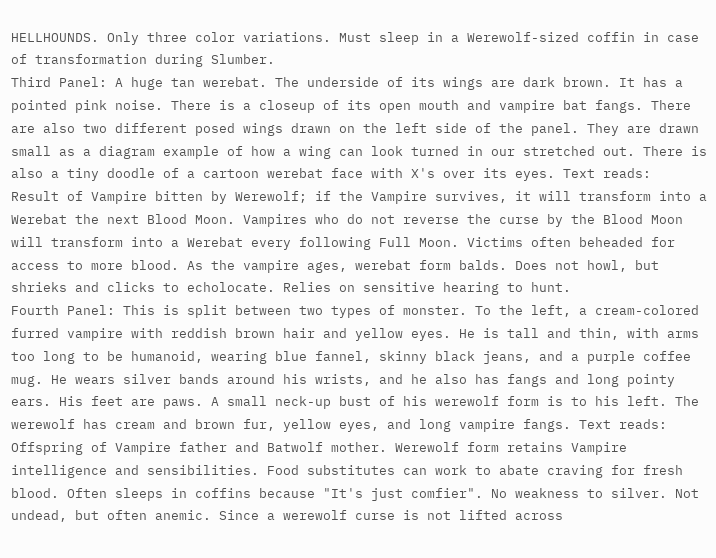HELLHOUNDS. Only three color variations. Must sleep in a Werewolf-sized coffin in case of transformation during Slumber.
Third Panel: A huge tan werebat. The underside of its wings are dark brown. It has a pointed pink noise. There is a closeup of its open mouth and vampire bat fangs. There are also two different posed wings drawn on the left side of the panel. They are drawn small as a diagram example of how a wing can look turned in our stretched out. There is also a tiny doodle of a cartoon werebat face with X's over its eyes. Text reads:
Result of Vampire bitten by Werewolf; if the Vampire survives, it will transform into a Werebat the next Blood Moon. Vampires who do not reverse the curse by the Blood Moon will transform into a Werebat every following Full Moon. Victims often beheaded for access to more blood. As the vampire ages, werebat form balds. Does not howl, but shrieks and clicks to echolocate. Relies on sensitive hearing to hunt.
Fourth Panel: This is split between two types of monster. To the left, a cream-colored furred vampire with reddish brown hair and yellow eyes. He is tall and thin, with arms too long to be humanoid, wearing blue fannel, skinny black jeans, and a purple coffee mug. He wears silver bands around his wrists, and he also has fangs and long pointy ears. His feet are paws. A small neck-up bust of his werewolf form is to his left. The werewolf has cream and brown fur, yellow eyes, and long vampire fangs. Text reads:
Offspring of Vampire father and Batwolf mother. Werewolf form retains Vampire intelligence and sensibilities. Food substitutes can work to abate craving for fresh blood. Often sleeps in coffins because "It's just comfier". No weakness to silver. Not undead, but often anemic. Since a werewolf curse is not lifted across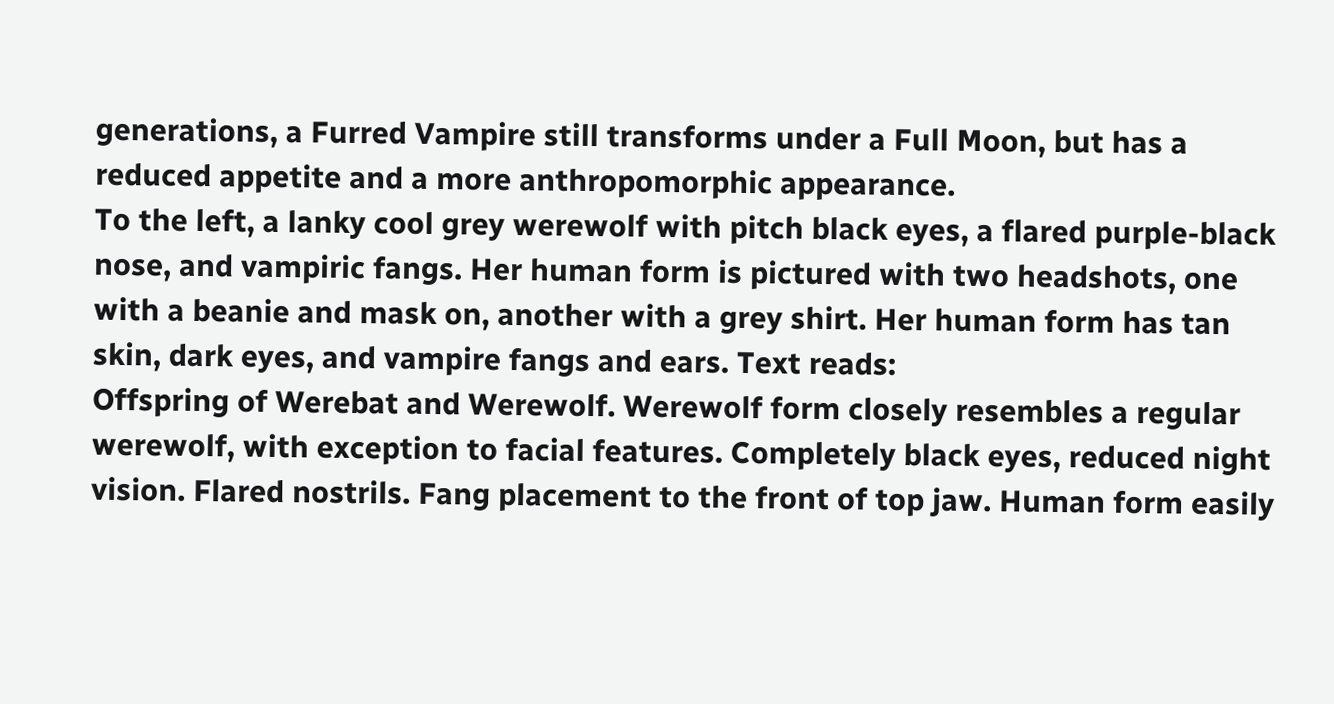generations, a Furred Vampire still transforms under a Full Moon, but has a reduced appetite and a more anthropomorphic appearance.
To the left, a lanky cool grey werewolf with pitch black eyes, a flared purple-black nose, and vampiric fangs. Her human form is pictured with two headshots, one with a beanie and mask on, another with a grey shirt. Her human form has tan skin, dark eyes, and vampire fangs and ears. Text reads:
Offspring of Werebat and Werewolf. Werewolf form closely resembles a regular werewolf, with exception to facial features. Completely black eyes, reduced night vision. Flared nostrils. Fang placement to the front of top jaw. Human form easily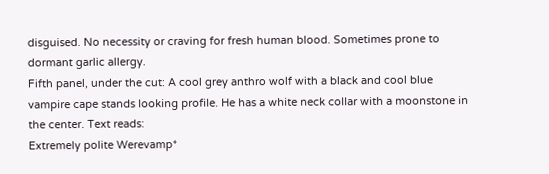disguised. No necessity or craving for fresh human blood. Sometimes prone to dormant garlic allergy.
Fifth panel, under the cut: A cool grey anthro wolf with a black and cool blue vampire cape stands looking profile. He has a white neck collar with a moonstone in the center. Text reads:
Extremely polite Werevamp*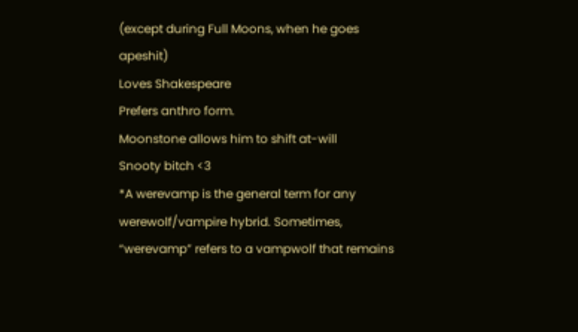(except during Full Moons, when he goes apeshit)
Loves Shakespeare
Prefers anthro form.
Moonstone allows him to shift at-will
Snooty bitch <3
*A werevamp is the general term for any werewolf/vampire hybrid. Sometimes, “werevamp” refers to a vampwolf that remains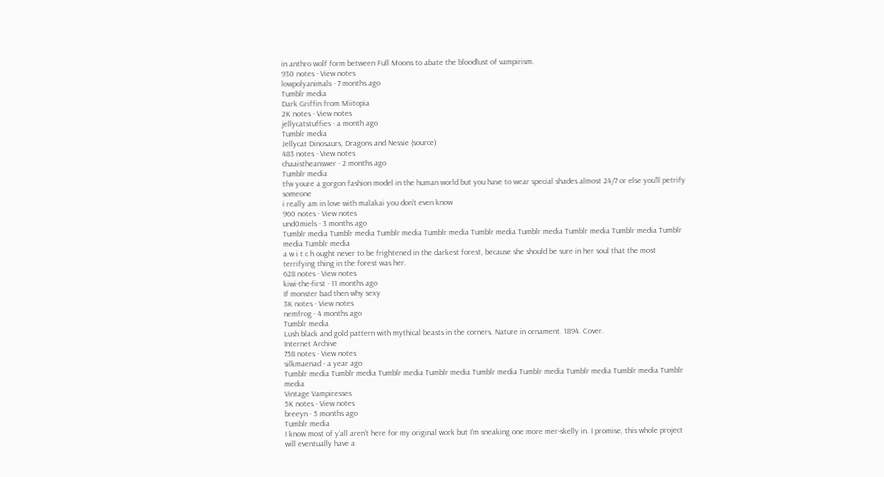in anthro wolf form between Full Moons to abate the bloodlust of vampirism.
930 notes · View notes
lowpolyanimals · 7 months ago
Tumblr media
Dark Griffin from Miitopia
2K notes · View notes
jellycatstuffies · a month ago
Tumblr media
Jellycat Dinosaurs, Dragons and Nessie (source)
483 notes · View notes
chaaistheanswer · 2 months ago
Tumblr media
tfw youre a gorgon fashion model in the human world but you have to wear special shades almost 24/7 or else you'll petrify someone
i really am in love with malakai you don’t even know
960 notes · View notes
und0miels · 3 months ago
Tumblr media Tumblr media Tumblr media Tumblr media Tumblr media Tumblr media Tumblr media Tumblr media Tumblr media Tumblr media
a w i t c h ought never to be frightened in the darkest forest, because she should be sure in her soul that the most terrifying thing in the forest was her.
628 notes · View notes
kiwi-the-first · 11 months ago
If monster bad then why sexy
3K notes · View notes
nemfrog · 4 months ago
Tumblr media
Lush black and gold pattern with mythical beasts in the corners. Nature in ornament. 1894. Cover.
Internet Archive
758 notes · View notes
silkmaenad · a year ago
Tumblr media Tumblr media Tumblr media Tumblr media Tumblr media Tumblr media Tumblr media Tumblr media Tumblr media
Vintage Vampiresses
5K notes · View notes
breeyn · 5 months ago
Tumblr media
I know most of y’all aren’t here for my original work but I’m sneaking one more mer-skelly in. I promise, this whole project will eventually have a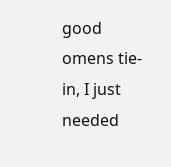good omens tie-in, I just needed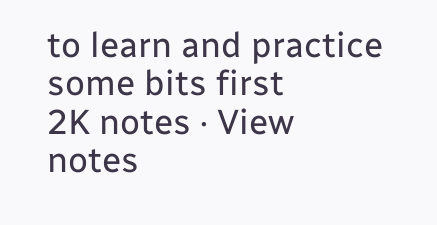to learn and practice some bits first
2K notes · View notes